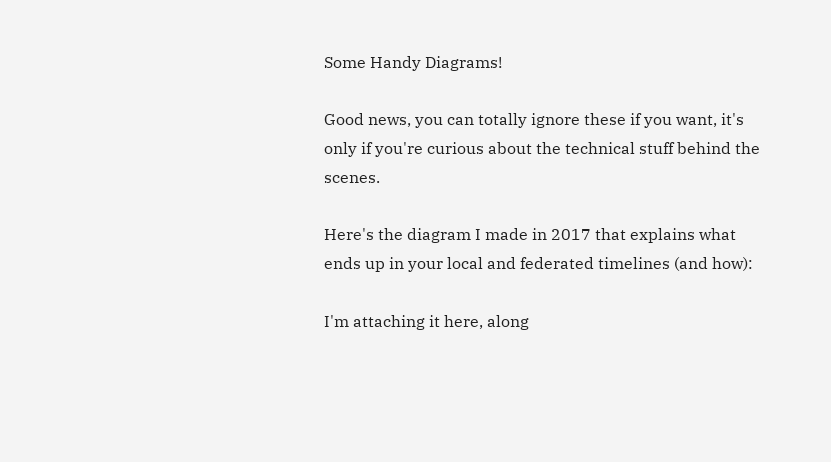Some Handy Diagrams!

Good news, you can totally ignore these if you want, it's only if you're curious about the technical stuff behind the scenes.

Here's the diagram I made in 2017 that explains what ends up in your local and federated timelines (and how):

I'm attaching it here, along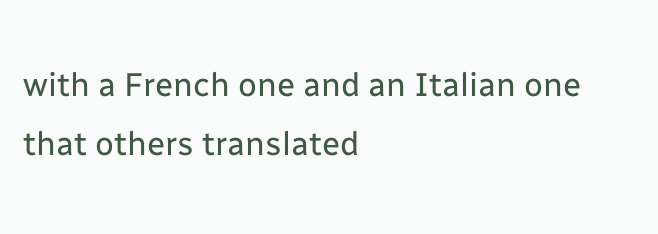with a French one and an Italian one that others translated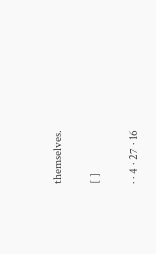themselves.

[ ]

· · 4 · 27 · 16